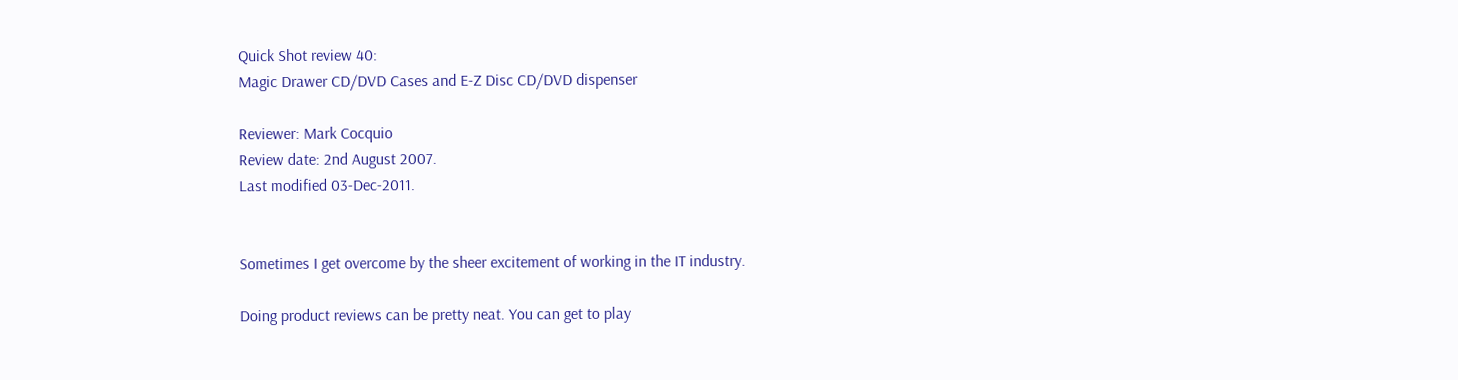Quick Shot review 40:
Magic Drawer CD/DVD Cases and E-Z Disc CD/DVD dispenser

Reviewer: Mark Cocquio
Review date: 2nd August 2007.
Last modified 03-Dec-2011.


Sometimes I get overcome by the sheer excitement of working in the IT industry.

Doing product reviews can be pretty neat. You can get to play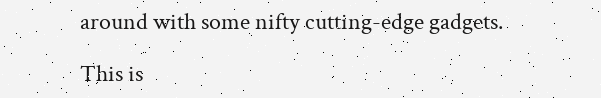around with some nifty cutting-edge gadgets.

This is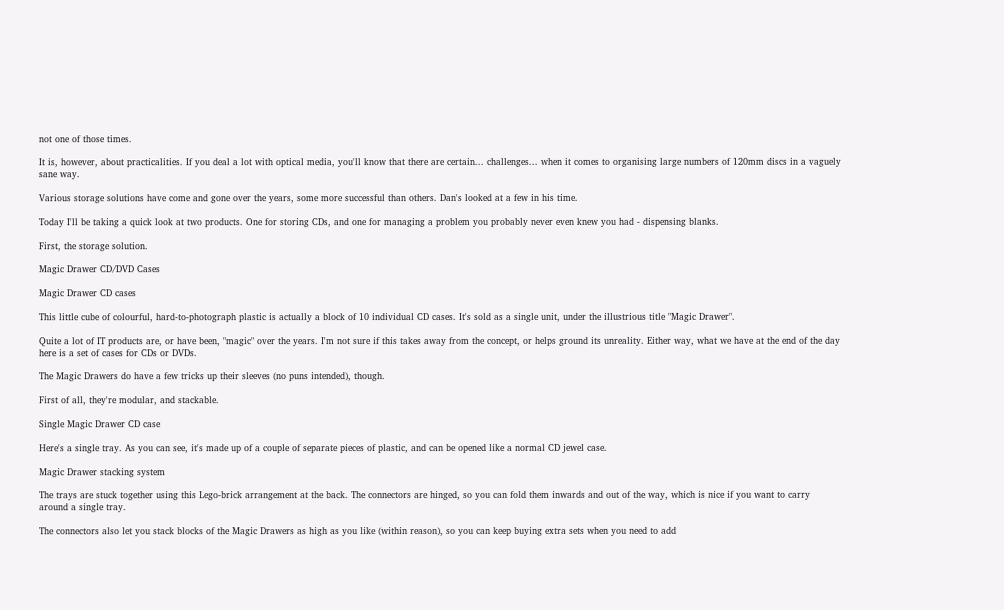not one of those times.

It is, however, about practicalities. If you deal a lot with optical media, you'll know that there are certain... challenges... when it comes to organising large numbers of 120mm discs in a vaguely sane way.

Various storage solutions have come and gone over the years, some more successful than others. Dan's looked at a few in his time.

Today I'll be taking a quick look at two products. One for storing CDs, and one for managing a problem you probably never even knew you had - dispensing blanks.

First, the storage solution.

Magic Drawer CD/DVD Cases

Magic Drawer CD cases

This little cube of colourful, hard-to-photograph plastic is actually a block of 10 individual CD cases. It's sold as a single unit, under the illustrious title "Magic Drawer".

Quite a lot of IT products are, or have been, "magic" over the years. I'm not sure if this takes away from the concept, or helps ground its unreality. Either way, what we have at the end of the day here is a set of cases for CDs or DVDs.

The Magic Drawers do have a few tricks up their sleeves (no puns intended), though.

First of all, they're modular, and stackable.

Single Magic Drawer CD case

Here's a single tray. As you can see, it's made up of a couple of separate pieces of plastic, and can be opened like a normal CD jewel case.

Magic Drawer stacking system

The trays are stuck together using this Lego-brick arrangement at the back. The connectors are hinged, so you can fold them inwards and out of the way, which is nice if you want to carry around a single tray.

The connectors also let you stack blocks of the Magic Drawers as high as you like (within reason), so you can keep buying extra sets when you need to add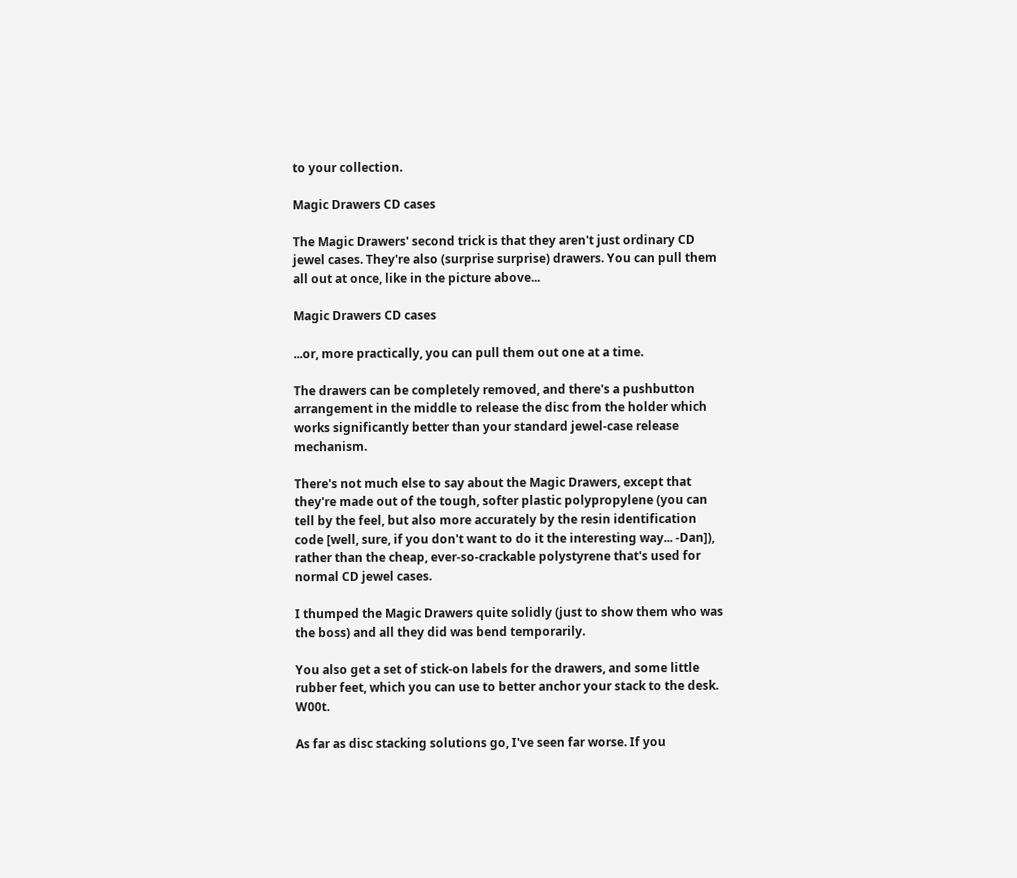to your collection.

Magic Drawers CD cases

The Magic Drawers' second trick is that they aren't just ordinary CD jewel cases. They're also (surprise surprise) drawers. You can pull them all out at once, like in the picture above...

Magic Drawers CD cases

...or, more practically, you can pull them out one at a time.

The drawers can be completely removed, and there's a pushbutton arrangement in the middle to release the disc from the holder which works significantly better than your standard jewel-case release mechanism.

There's not much else to say about the Magic Drawers, except that they're made out of the tough, softer plastic polypropylene (you can tell by the feel, but also more accurately by the resin identification code [well, sure, if you don't want to do it the interesting way... -Dan]), rather than the cheap, ever-so-crackable polystyrene that's used for normal CD jewel cases.

I thumped the Magic Drawers quite solidly (just to show them who was the boss) and all they did was bend temporarily.

You also get a set of stick-on labels for the drawers, and some little rubber feet, which you can use to better anchor your stack to the desk. W00t.

As far as disc stacking solutions go, I've seen far worse. If you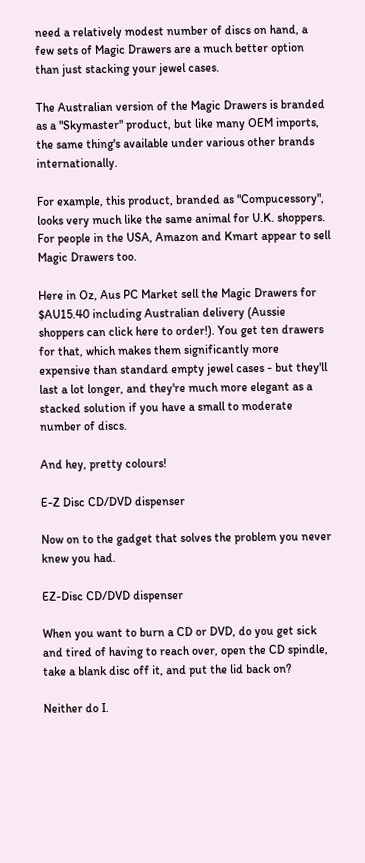need a relatively modest number of discs on hand, a few sets of Magic Drawers are a much better option than just stacking your jewel cases.

The Australian version of the Magic Drawers is branded as a "Skymaster" product, but like many OEM imports, the same thing's available under various other brands internationally.

For example, this product, branded as "Compucessory", looks very much like the same animal for U.K. shoppers. For people in the USA, Amazon and Kmart appear to sell Magic Drawers too.

Here in Oz, Aus PC Market sell the Magic Drawers for $AU15.40 including Australian delivery (Aussie shoppers can click here to order!). You get ten drawers for that, which makes them significantly more expensive than standard empty jewel cases - but they'll last a lot longer, and they're much more elegant as a stacked solution if you have a small to moderate number of discs.

And hey, pretty colours!

E-Z Disc CD/DVD dispenser

Now on to the gadget that solves the problem you never knew you had.

EZ-Disc CD/DVD dispenser

When you want to burn a CD or DVD, do you get sick and tired of having to reach over, open the CD spindle, take a blank disc off it, and put the lid back on?

Neither do I.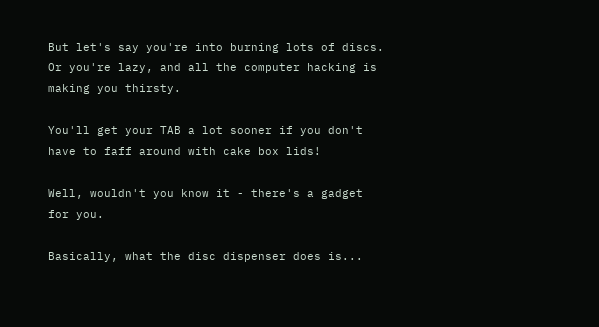But let's say you're into burning lots of discs. Or you're lazy, and all the computer hacking is making you thirsty.

You'll get your TAB a lot sooner if you don't have to faff around with cake box lids!

Well, wouldn't you know it - there's a gadget for you.

Basically, what the disc dispenser does is...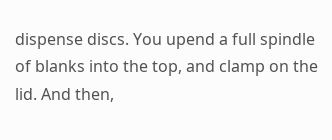dispense discs. You upend a full spindle of blanks into the top, and clamp on the lid. And then,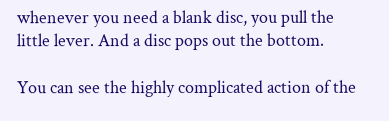whenever you need a blank disc, you pull the little lever. And a disc pops out the bottom.

You can see the highly complicated action of the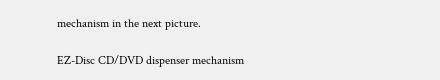mechanism in the next picture.

EZ-Disc CD/DVD dispenser mechanism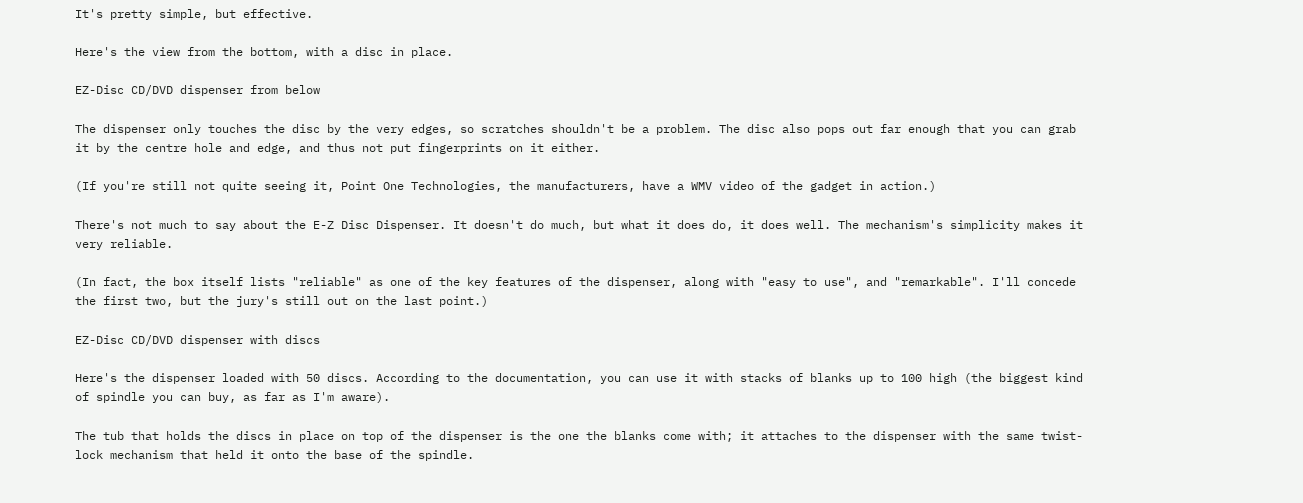It's pretty simple, but effective.

Here's the view from the bottom, with a disc in place.

EZ-Disc CD/DVD dispenser from below

The dispenser only touches the disc by the very edges, so scratches shouldn't be a problem. The disc also pops out far enough that you can grab it by the centre hole and edge, and thus not put fingerprints on it either.

(If you're still not quite seeing it, Point One Technologies, the manufacturers, have a WMV video of the gadget in action.)

There's not much to say about the E-Z Disc Dispenser. It doesn't do much, but what it does do, it does well. The mechanism's simplicity makes it very reliable.

(In fact, the box itself lists "reliable" as one of the key features of the dispenser, along with "easy to use", and "remarkable". I'll concede the first two, but the jury's still out on the last point.)

EZ-Disc CD/DVD dispenser with discs

Here's the dispenser loaded with 50 discs. According to the documentation, you can use it with stacks of blanks up to 100 high (the biggest kind of spindle you can buy, as far as I'm aware).

The tub that holds the discs in place on top of the dispenser is the one the blanks come with; it attaches to the dispenser with the same twist-lock mechanism that held it onto the base of the spindle.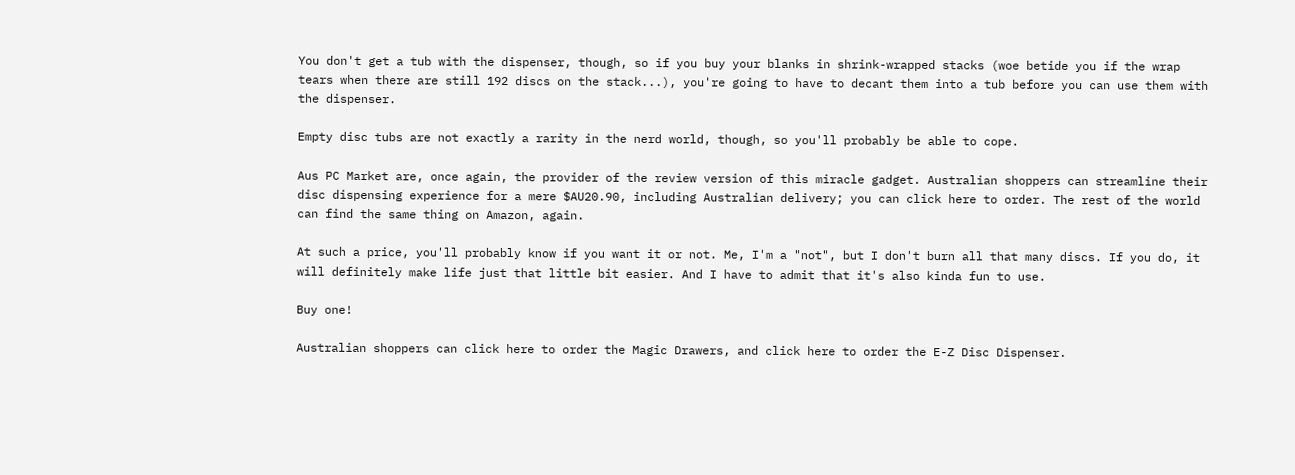You don't get a tub with the dispenser, though, so if you buy your blanks in shrink-wrapped stacks (woe betide you if the wrap tears when there are still 192 discs on the stack...), you're going to have to decant them into a tub before you can use them with the dispenser.

Empty disc tubs are not exactly a rarity in the nerd world, though, so you'll probably be able to cope.

Aus PC Market are, once again, the provider of the review version of this miracle gadget. Australian shoppers can streamline their disc dispensing experience for a mere $AU20.90, including Australian delivery; you can click here to order. The rest of the world can find the same thing on Amazon, again.

At such a price, you'll probably know if you want it or not. Me, I'm a "not", but I don't burn all that many discs. If you do, it will definitely make life just that little bit easier. And I have to admit that it's also kinda fun to use.

Buy one!

Australian shoppers can click here to order the Magic Drawers, and click here to order the E-Z Disc Dispenser.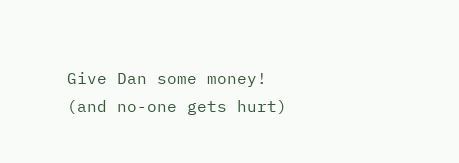Give Dan some money!
(and no-one gets hurt)